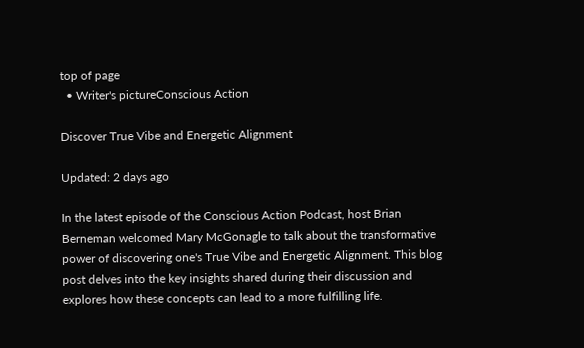top of page
  • Writer's pictureConscious Action

Discover True Vibe and Energetic Alignment

Updated: 2 days ago

In the latest episode of the Conscious Action Podcast, host Brian Berneman welcomed Mary McGonagle to talk about the transformative power of discovering one's True Vibe and Energetic Alignment. This blog post delves into the key insights shared during their discussion and explores how these concepts can lead to a more fulfilling life.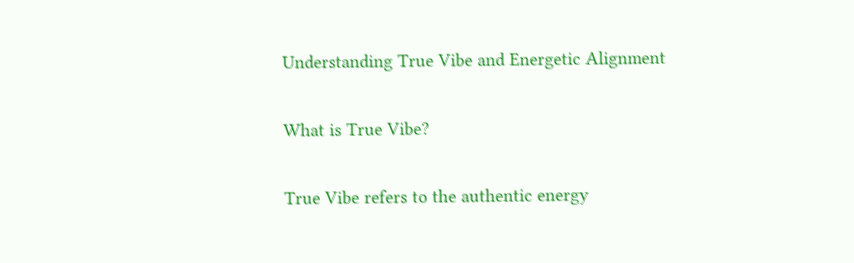Understanding True Vibe and Energetic Alignment

What is True Vibe?

True Vibe refers to the authentic energy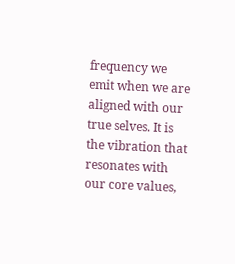frequency we emit when we are aligned with our true selves. It is the vibration that resonates with our core values,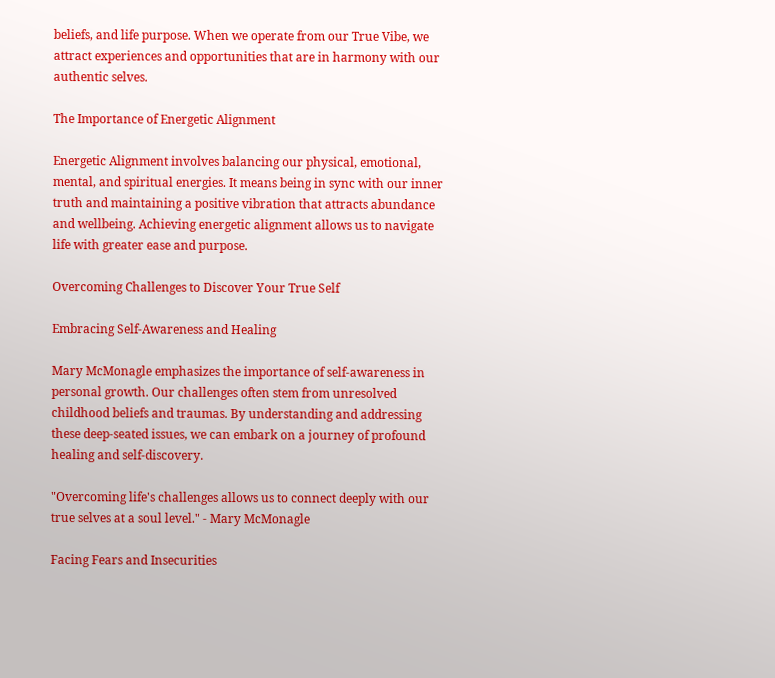beliefs, and life purpose. When we operate from our True Vibe, we attract experiences and opportunities that are in harmony with our authentic selves.

The Importance of Energetic Alignment

Energetic Alignment involves balancing our physical, emotional, mental, and spiritual energies. It means being in sync with our inner truth and maintaining a positive vibration that attracts abundance and wellbeing. Achieving energetic alignment allows us to navigate life with greater ease and purpose.

Overcoming Challenges to Discover Your True Self

Embracing Self-Awareness and Healing

Mary McMonagle emphasizes the importance of self-awareness in personal growth. Our challenges often stem from unresolved childhood beliefs and traumas. By understanding and addressing these deep-seated issues, we can embark on a journey of profound healing and self-discovery.

"Overcoming life's challenges allows us to connect deeply with our true selves at a soul level." - Mary McMonagle

Facing Fears and Insecurities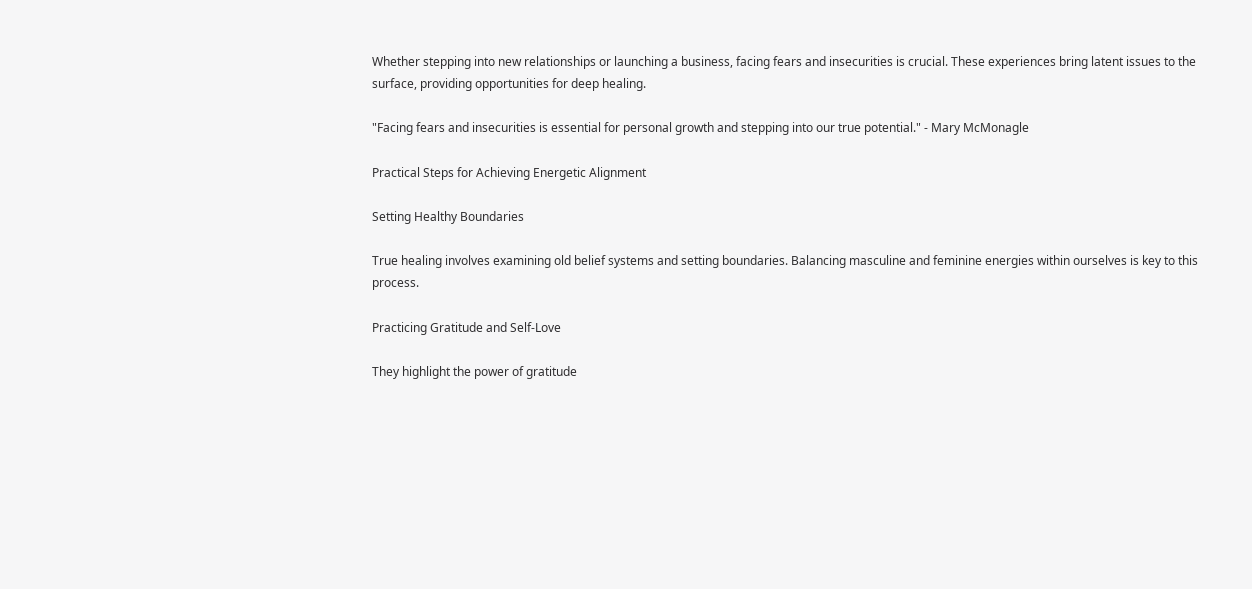Whether stepping into new relationships or launching a business, facing fears and insecurities is crucial. These experiences bring latent issues to the surface, providing opportunities for deep healing.

"Facing fears and insecurities is essential for personal growth and stepping into our true potential." - Mary McMonagle

Practical Steps for Achieving Energetic Alignment

Setting Healthy Boundaries

True healing involves examining old belief systems and setting boundaries. Balancing masculine and feminine energies within ourselves is key to this process.

Practicing Gratitude and Self-Love

They highlight the power of gratitude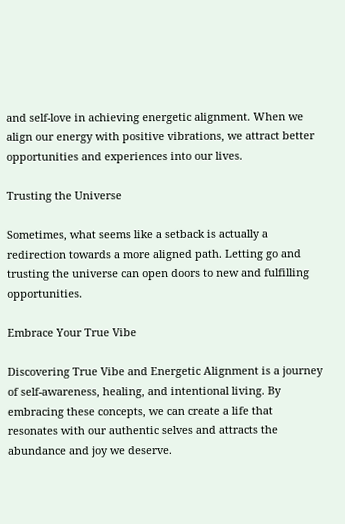and self-love in achieving energetic alignment. When we align our energy with positive vibrations, we attract better opportunities and experiences into our lives.

Trusting the Universe

Sometimes, what seems like a setback is actually a redirection towards a more aligned path. Letting go and trusting the universe can open doors to new and fulfilling opportunities.

Embrace Your True Vibe

Discovering True Vibe and Energetic Alignment is a journey of self-awareness, healing, and intentional living. By embracing these concepts, we can create a life that resonates with our authentic selves and attracts the abundance and joy we deserve.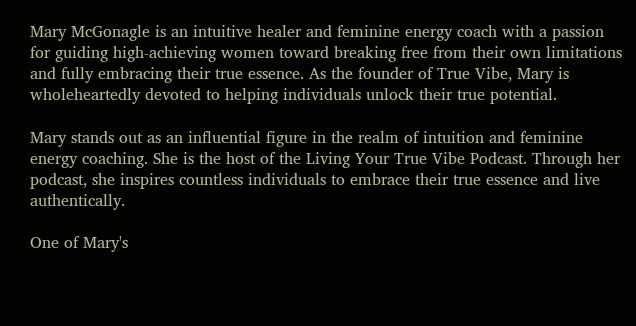Mary McGonagle is an intuitive healer and feminine energy coach with a passion for guiding high-achieving women toward breaking free from their own limitations and fully embracing their true essence. As the founder of True Vibe, Mary is wholeheartedly devoted to helping individuals unlock their true potential.

Mary stands out as an influential figure in the realm of intuition and feminine energy coaching. She is the host of the Living Your True Vibe Podcast. Through her podcast, she inspires countless individuals to embrace their true essence and live authentically.

One of Mary's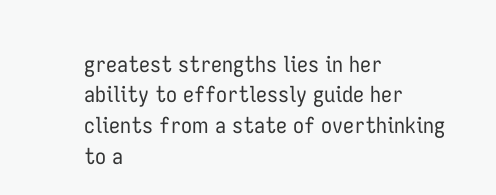greatest strengths lies in her ability to effortlessly guide her clients from a state of overthinking to a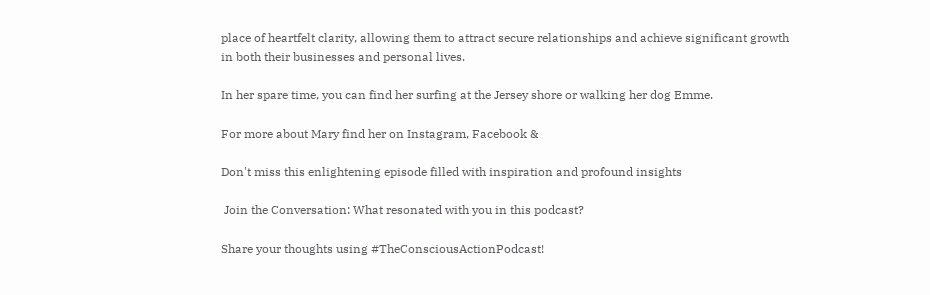place of heartfelt clarity, allowing them to attract secure relationships and achieve significant growth in both their businesses and personal lives.

In her spare time, you can find her surfing at the Jersey shore or walking her dog Emme.

For more about Mary find her on Instagram, Facebook &

Don't miss this enlightening episode filled with inspiration and profound insights

 Join the Conversation: What resonated with you in this podcast?

Share your thoughts using #TheConsciousActionPodcast!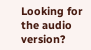Looking for the audio version?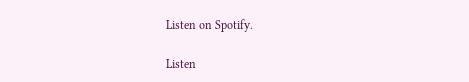Listen on Spotify.

Listen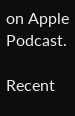on Apple Podcast.

Recent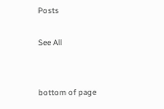Posts

See All


bottom of page